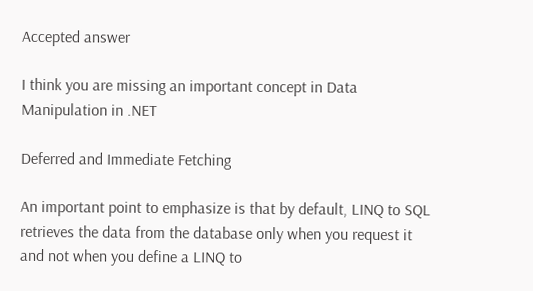Accepted answer

I think you are missing an important concept in Data Manipulation in .NET

Deferred and Immediate Fetching

An important point to emphasize is that by default, LINQ to SQL retrieves the data from the database only when you request it and not when you define a LINQ to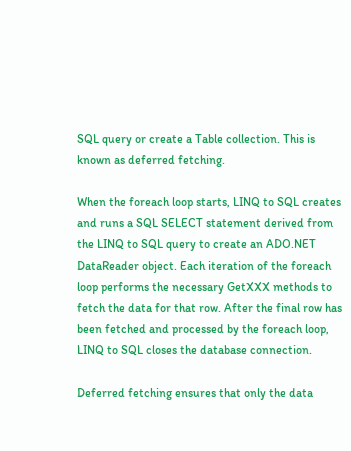SQL query or create a Table collection. This is known as deferred fetching.

When the foreach loop starts, LINQ to SQL creates and runs a SQL SELECT statement derived from the LINQ to SQL query to create an ADO.NET DataReader object. Each iteration of the foreach loop performs the necessary GetXXX methods to fetch the data for that row. After the final row has been fetched and processed by the foreach loop, LINQ to SQL closes the database connection.

Deferred fetching ensures that only the data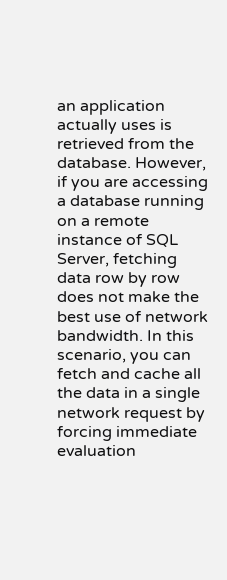an application actually uses is retrieved from the database. However, if you are accessing a database running on a remote instance of SQL Server, fetching data row by row does not make the best use of network bandwidth. In this scenario, you can fetch and cache all the data in a single network request by forcing immediate evaluation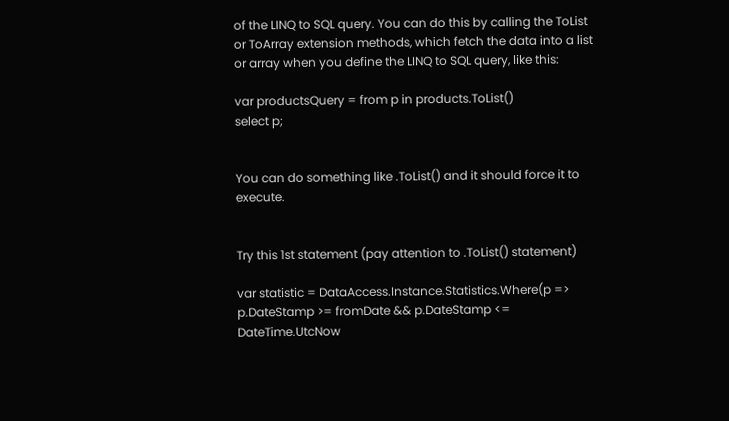of the LINQ to SQL query. You can do this by calling the ToList or ToArray extension methods, which fetch the data into a list or array when you define the LINQ to SQL query, like this:

var productsQuery = from p in products.ToList()
select p;


You can do something like .ToList() and it should force it to execute.


Try this 1st statement (pay attention to .ToList() statement)

var statistic = DataAccess.Instance.Statistics.Where(p => p.DateStamp >= fromDate && p.DateStamp <= DateTime.UtcNow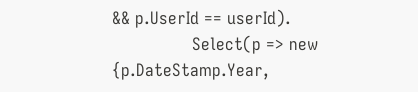&& p.UserId == userId).
                Select(p => new {p.DateStamp.Year,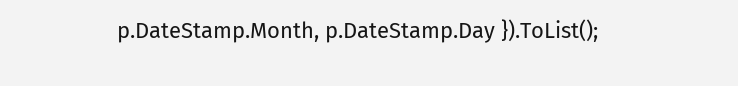p.DateStamp.Month, p.DateStamp.Day }).ToList();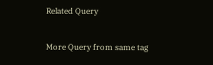Related Query

More Query from same tag